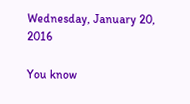Wednesday, January 20, 2016

You know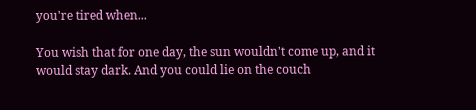you're tired when...

You wish that for one day, the sun wouldn't come up, and it would stay dark. And you could lie on the couch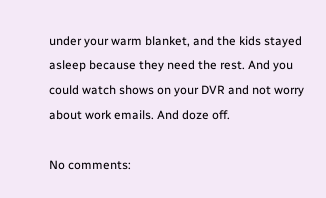under your warm blanket, and the kids stayed asleep because they need the rest. And you could watch shows on your DVR and not worry about work emails. And doze off.

No comments: